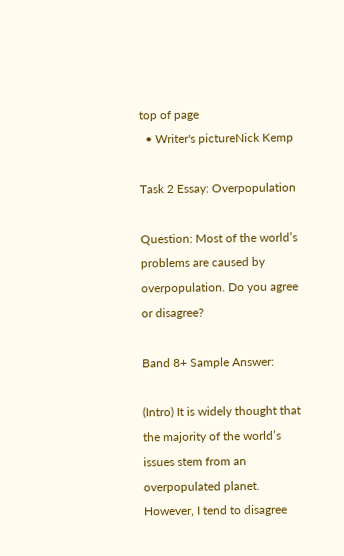top of page
  • Writer's pictureNick Kemp

Task 2 Essay: Overpopulation

Question: Most of the world’s problems are caused by overpopulation. Do you agree or disagree?

Band 8+ Sample Answer:

(Intro) It is widely thought that the majority of the world’s issues stem from an overpopulated planet. However, I tend to disagree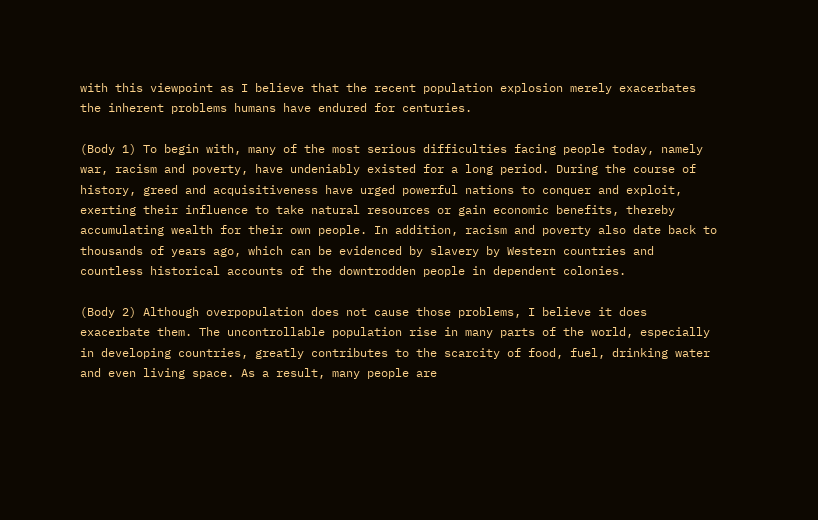with this viewpoint as I believe that the recent population explosion merely exacerbates the inherent problems humans have endured for centuries.

(Body 1) To begin with, many of the most serious difficulties facing people today, namely war, racism and poverty, have undeniably existed for a long period. During the course of history, greed and acquisitiveness have urged powerful nations to conquer and exploit, exerting their influence to take natural resources or gain economic benefits, thereby accumulating wealth for their own people. In addition, racism and poverty also date back to thousands of years ago, which can be evidenced by slavery by Western countries and countless historical accounts of the downtrodden people in dependent colonies.

(Body 2) Although overpopulation does not cause those problems, I believe it does exacerbate them. The uncontrollable population rise in many parts of the world, especially in developing countries, greatly contributes to the scarcity of food, fuel, drinking water and even living space. As a result, many people are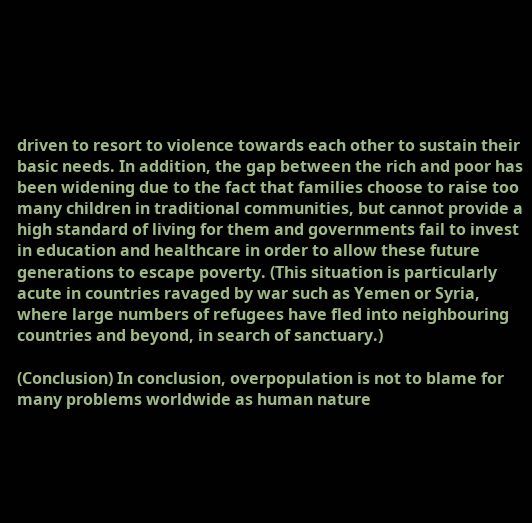driven to resort to violence towards each other to sustain their basic needs. In addition, the gap between the rich and poor has been widening due to the fact that families choose to raise too many children in traditional communities, but cannot provide a high standard of living for them and governments fail to invest in education and healthcare in order to allow these future generations to escape poverty. (This situation is particularly acute in countries ravaged by war such as Yemen or Syria, where large numbers of refugees have fled into neighbouring countries and beyond, in search of sanctuary.)

(Conclusion) In conclusion, overpopulation is not to blame for many problems worldwide as human nature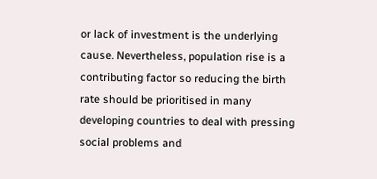or lack of investment is the underlying cause. Nevertheless, population rise is a contributing factor so reducing the birth rate should be prioritised in many developing countries to deal with pressing social problems and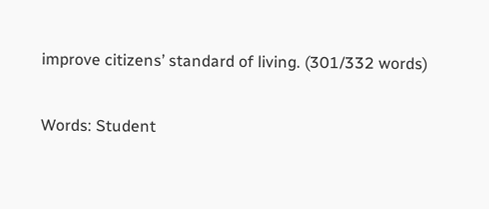improve citizens’ standard of living. (301/332 words)

Words: Student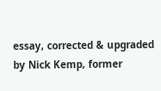essay, corrected & upgraded by Nick Kemp, former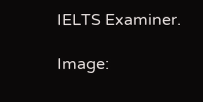IELTS Examiner.

Image: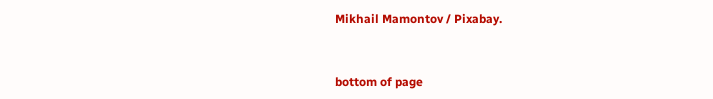Mikhail Mamontov / Pixabay.


bottom of page